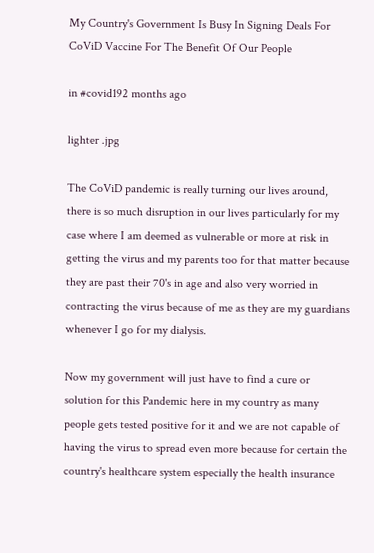My Country's Government Is Busy In Signing Deals For CoViD Vaccine For The Benefit Of Our People

in #covid192 months ago

lighter .jpg

The CoViD pandemic is really turning our lives around, there is so much disruption in our lives particularly for my case where I am deemed as vulnerable or more at risk in getting the virus and my parents too for that matter because they are past their 70's in age and also very worried in contracting the virus because of me as they are my guardians whenever I go for my dialysis.

Now my government will just have to find a cure or solution for this Pandemic here in my country as many people gets tested positive for it and we are not capable of having the virus to spread even more because for certain the country's healthcare system especially the health insurance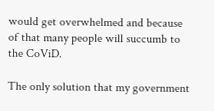would get overwhelmed and because of that many people will succumb to the CoViD.

The only solution that my government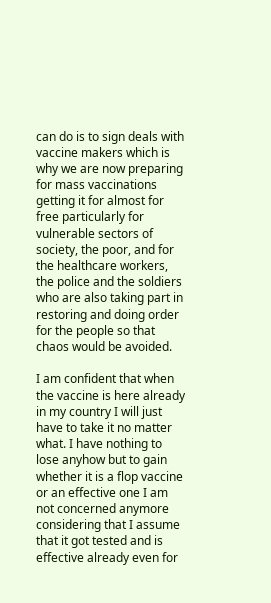can do is to sign deals with vaccine makers which is why we are now preparing for mass vaccinations getting it for almost for free particularly for vulnerable sectors of society, the poor, and for the healthcare workers, the police and the soldiers who are also taking part in restoring and doing order for the people so that chaos would be avoided.

I am confident that when the vaccine is here already in my country I will just have to take it no matter what. I have nothing to lose anyhow but to gain whether it is a flop vaccine or an effective one I am not concerned anymore considering that I assume that it got tested and is effective already even for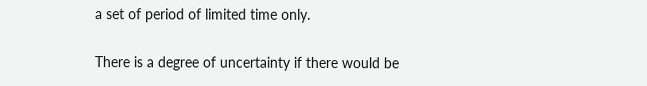a set of period of limited time only.

There is a degree of uncertainty if there would be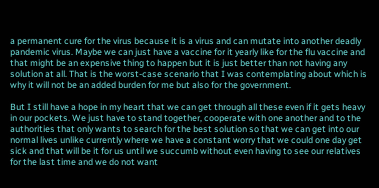a permanent cure for the virus because it is a virus and can mutate into another deadly pandemic virus. Maybe we can just have a vaccine for it yearly like for the flu vaccine and that might be an expensive thing to happen but it is just better than not having any solution at all. That is the worst-case scenario that I was contemplating about which is why it will not be an added burden for me but also for the government.

But I still have a hope in my heart that we can get through all these even if it gets heavy in our pockets. We just have to stand together, cooperate with one another and to the authorities that only wants to search for the best solution so that we can get into our normal lives unlike currently where we have a constant worry that we could one day get sick and that will be it for us until we succumb without even having to see our relatives for the last time and we do not want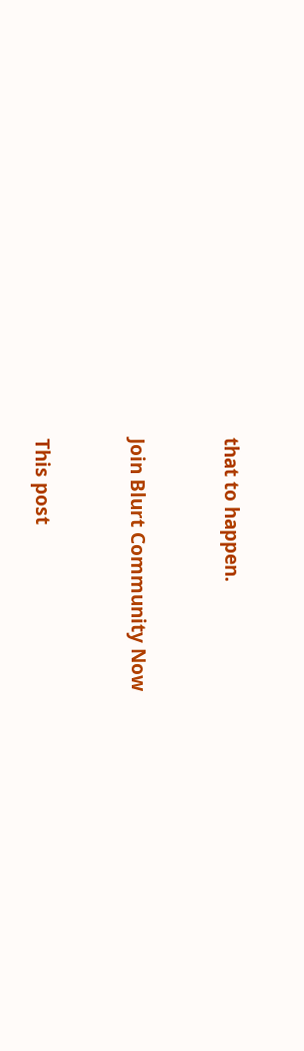that to happen.


Join Blurt Community Now


This post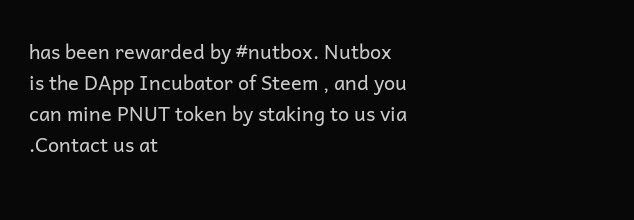has been rewarded by #nutbox. Nutbox is the DApp Incubator of Steem , and you can mine PNUT token by staking to us via .Contact us at